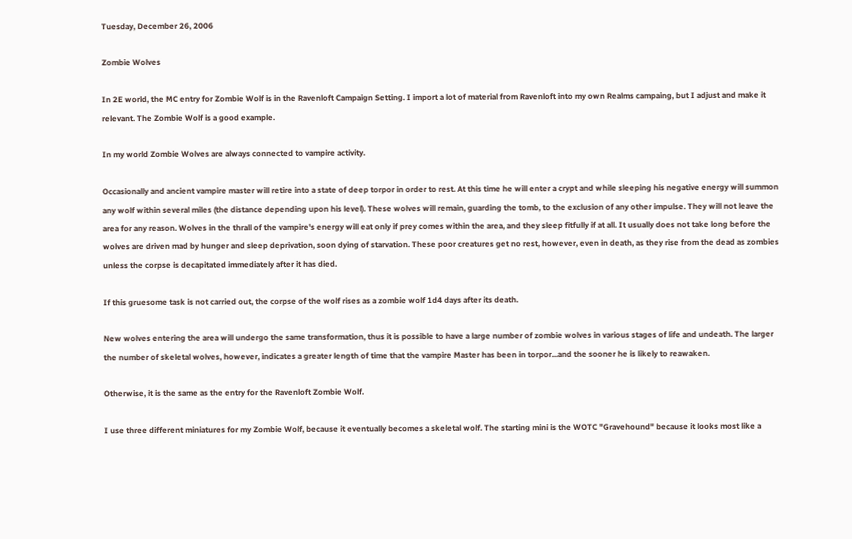Tuesday, December 26, 2006

Zombie Wolves

In 2E world, the MC entry for Zombie Wolf is in the Ravenloft Campaign Setting. I import a lot of material from Ravenloft into my own Realms campaing, but I adjust and make it relevant. The Zombie Wolf is a good example.

In my world Zombie Wolves are always connected to vampire activity.

Occasionally and ancient vampire master will retire into a state of deep torpor in order to rest. At this time he will enter a crypt and while sleeping his negative energy will summon any wolf within several miles (the distance depending upon his level). These wolves will remain, guarding the tomb, to the exclusion of any other impulse. They will not leave the area for any reason. Wolves in the thrall of the vampire's energy will eat only if prey comes within the area, and they sleep fitfully if at all. It usually does not take long before the wolves are driven mad by hunger and sleep deprivation, soon dying of starvation. These poor creatures get no rest, however, even in death, as they rise from the dead as zombies unless the corpse is decapitated immediately after it has died.

If this gruesome task is not carried out, the corpse of the wolf rises as a zombie wolf 1d4 days after its death.

New wolves entering the area will undergo the same transformation, thus it is possible to have a large number of zombie wolves in various stages of life and undeath. The larger the number of skeletal wolves, however, indicates a greater length of time that the vampire Master has been in torpor...and the sooner he is likely to reawaken.

Otherwise, it is the same as the entry for the Ravenloft Zombie Wolf.

I use three different miniatures for my Zombie Wolf, because it eventually becomes a skeletal wolf. The starting mini is the WOTC "Gravehound" because it looks most like a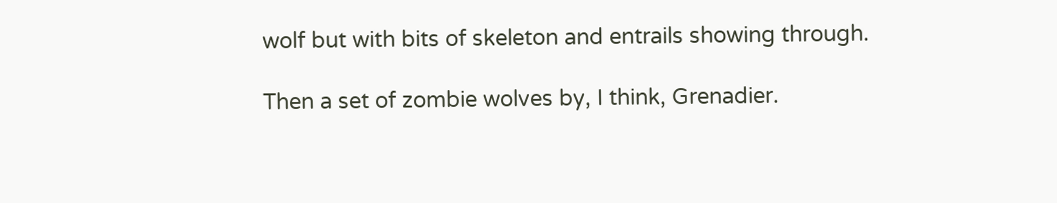wolf but with bits of skeleton and entrails showing through.

Then a set of zombie wolves by, I think, Grenadier.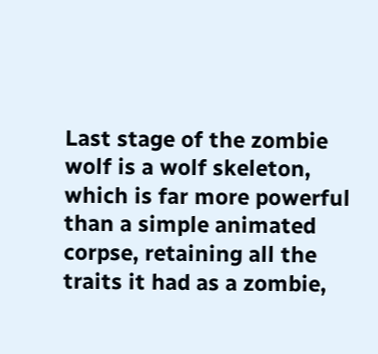Last stage of the zombie wolf is a wolf skeleton, which is far more powerful than a simple animated corpse, retaining all the traits it had as a zombie,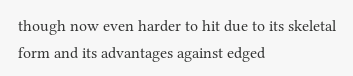though now even harder to hit due to its skeletal form and its advantages against edged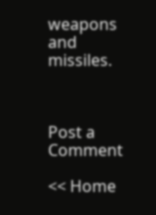weapons and missiles.



Post a Comment

<< Home